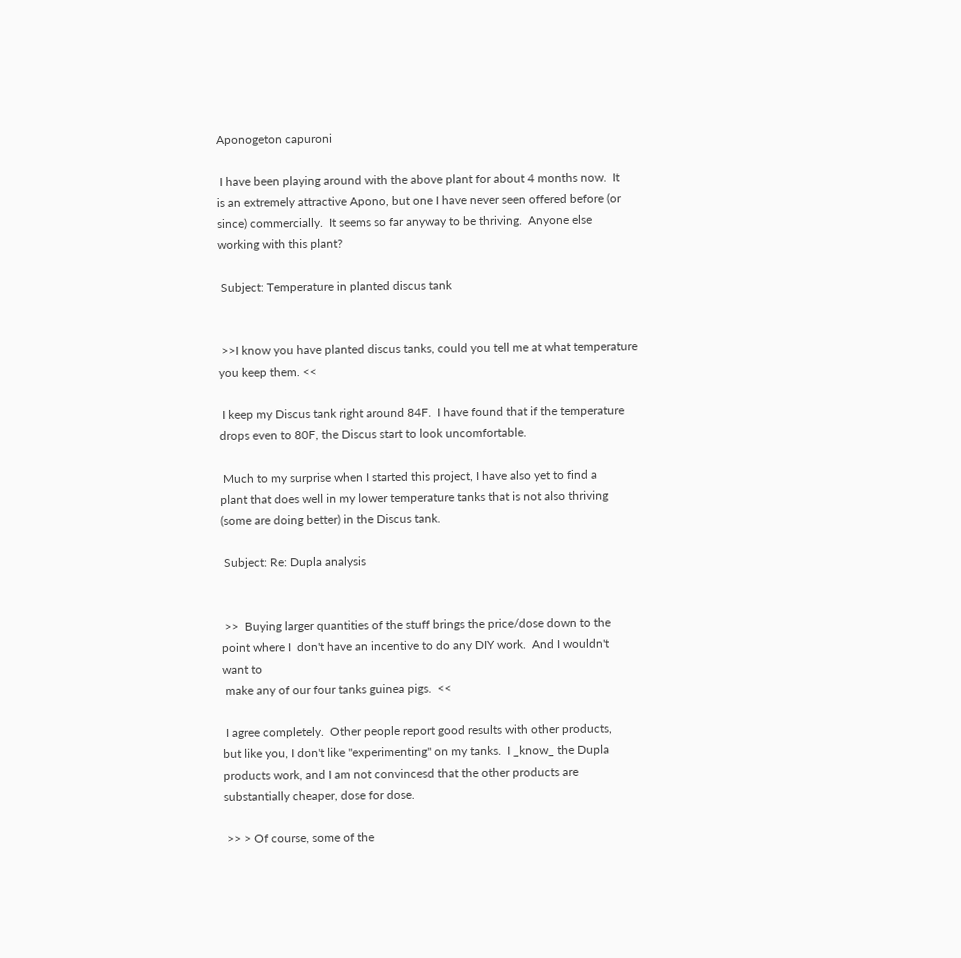Aponogeton capuroni

 I have been playing around with the above plant for about 4 months now.  It
is an extremely attractive Apono, but one I have never seen offered before (or
since) commercially.  It seems so far anyway to be thriving.  Anyone else
working with this plant?

 Subject: Temperature in planted discus tank


 >>I know you have planted discus tanks, could you tell me at what temperature
you keep them. <<

 I keep my Discus tank right around 84F.  I have found that if the temperature
drops even to 80F, the Discus start to look uncomfortable.

 Much to my surprise when I started this project, I have also yet to find a
plant that does well in my lower temperature tanks that is not also thriving
(some are doing better) in the Discus tank.

 Subject: Re: Dupla analysis


 >>  Buying larger quantities of the stuff brings the price/dose down to the
point where I  don't have an incentive to do any DIY work.  And I wouldn't
want to
 make any of our four tanks guinea pigs.  <<

 I agree completely.  Other people report good results with other products,
but like you, I don't like "experimenting" on my tanks.  I _know_ the Dupla
products work, and I am not convincesd that the other products are
substantially cheaper, dose for dose.

 >> > Of course, some of the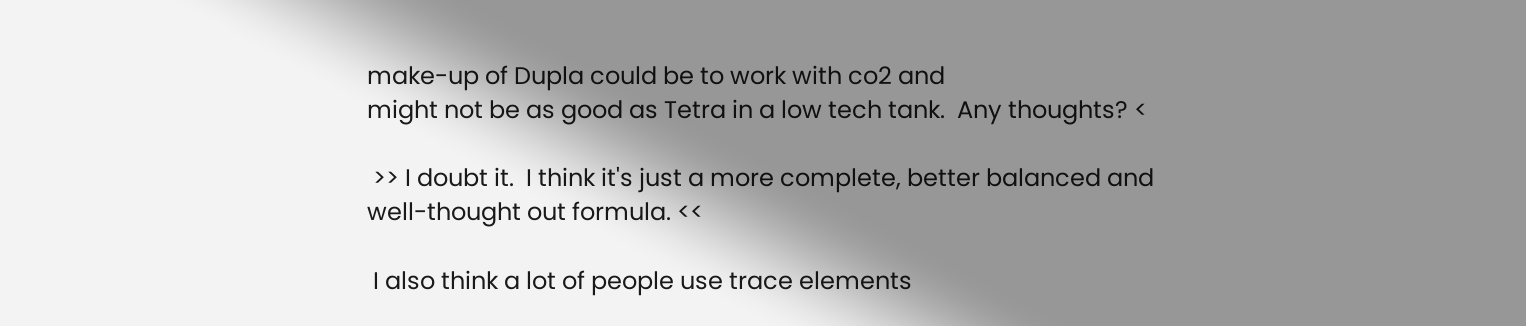make-up of Dupla could be to work with co2 and
might not be as good as Tetra in a low tech tank.  Any thoughts? <

 >> I doubt it.  I think it's just a more complete, better balanced and
well-thought out formula. <<

 I also think a lot of people use trace elements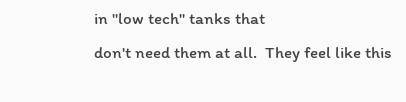in "low tech" tanks that
don't need them at all.  They feel like this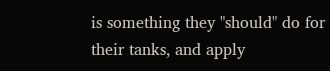is something they "should" do for
their tanks, and apply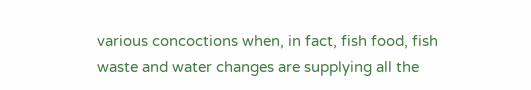various concoctions when, in fact, fish food, fish
waste and water changes are supplying all the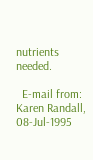nutrients needed.

  E-mail from: Karen Randall, 08-Jul-1995